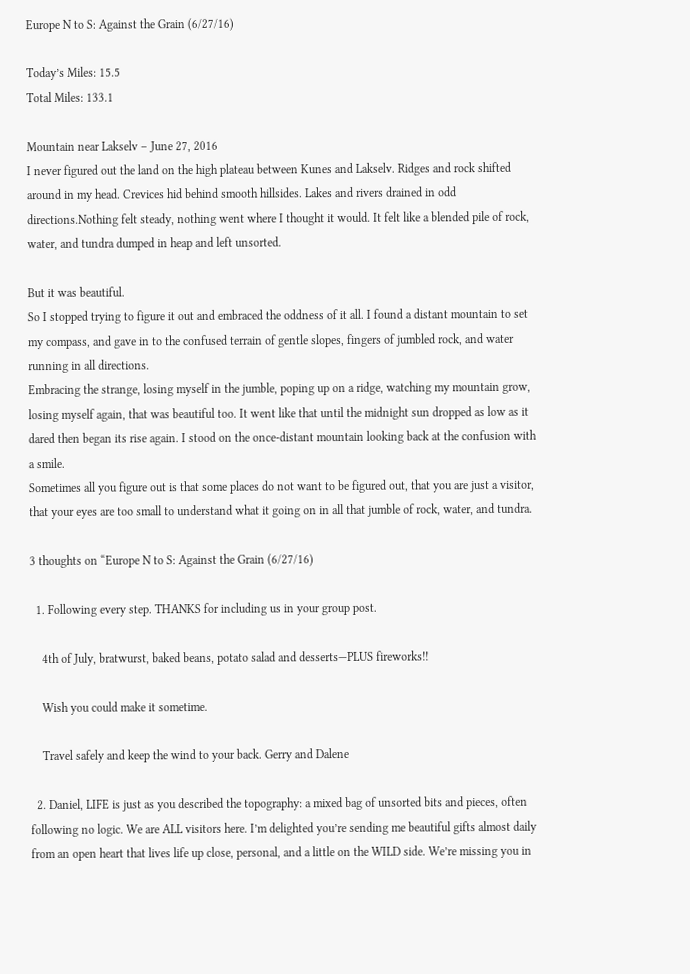Europe N to S: Against the Grain (6/27/16)

Today’s Miles: 15.5
Total Miles: 133.1

Mountain near Lakselv – June 27, 2016
I never figured out the land on the high plateau between Kunes and Lakselv. Ridges and rock shifted around in my head. Crevices hid behind smooth hillsides. Lakes and rivers drained in odd directions.Nothing felt steady, nothing went where I thought it would. It felt like a blended pile of rock, water, and tundra dumped in heap and left unsorted.

But it was beautiful.
So I stopped trying to figure it out and embraced the oddness of it all. I found a distant mountain to set my compass, and gave in to the confused terrain of gentle slopes, fingers of jumbled rock, and water running in all directions.
Embracing the strange, losing myself in the jumble, poping up on a ridge, watching my mountain grow, losing myself again, that was beautiful too. It went like that until the midnight sun dropped as low as it dared then began its rise again. I stood on the once-distant mountain looking back at the confusion with a smile.
Sometimes all you figure out is that some places do not want to be figured out, that you are just a visitor, that your eyes are too small to understand what it going on in all that jumble of rock, water, and tundra.

3 thoughts on “Europe N to S: Against the Grain (6/27/16)

  1. Following every step. THANKS for including us in your group post.

    4th of July, bratwurst, baked beans, potato salad and desserts—PLUS fireworks!!

    Wish you could make it sometime.

    Travel safely and keep the wind to your back. Gerry and Dalene

  2. Daniel, LIFE is just as you described the topography: a mixed bag of unsorted bits and pieces, often following no logic. We are ALL visitors here. I’m delighted you’re sending me beautiful gifts almost daily from an open heart that lives life up close, personal, and a little on the WILD side. We’re missing you in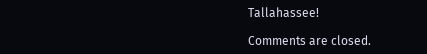Tallahassee!

Comments are closed.